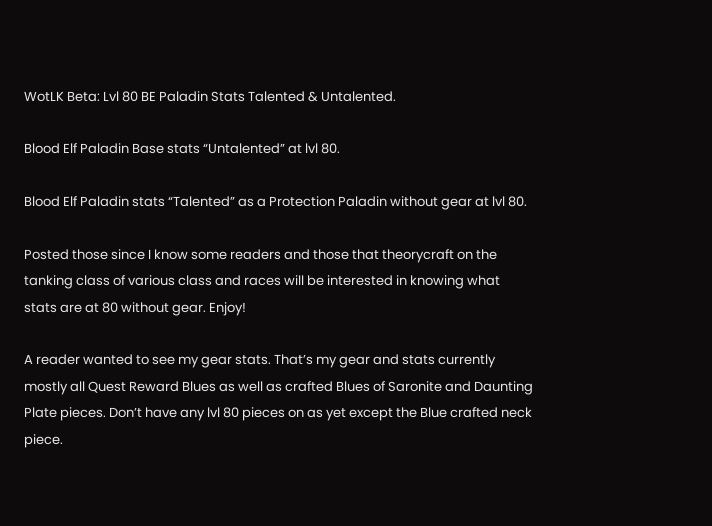WotLK Beta: Lvl 80 BE Paladin Stats Talented & Untalented.

Blood Elf Paladin Base stats “Untalented” at lvl 80.

Blood Elf Paladin stats “Talented” as a Protection Paladin without gear at lvl 80.

Posted those since I know some readers and those that theorycraft on the tanking class of various class and races will be interested in knowing what stats are at 80 without gear. Enjoy!

A reader wanted to see my gear stats. That’s my gear and stats currently mostly all Quest Reward Blues as well as crafted Blues of Saronite and Daunting Plate pieces. Don’t have any lvl 80 pieces on as yet except the Blue crafted neck piece.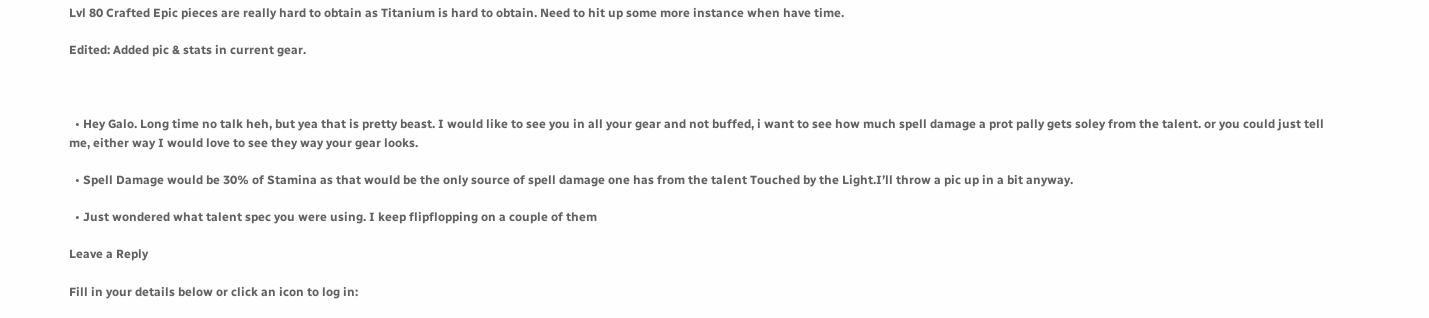Lvl 80 Crafted Epic pieces are really hard to obtain as Titanium is hard to obtain. Need to hit up some more instance when have time.

Edited: Added pic & stats in current gear.



  • Hey Galo. Long time no talk heh, but yea that is pretty beast. I would like to see you in all your gear and not buffed, i want to see how much spell damage a prot pally gets soley from the talent. or you could just tell me, either way I would love to see they way your gear looks.

  • Spell Damage would be 30% of Stamina as that would be the only source of spell damage one has from the talent Touched by the Light.I’ll throw a pic up in a bit anyway.

  • Just wondered what talent spec you were using. I keep flipflopping on a couple of them

Leave a Reply

Fill in your details below or click an icon to log in: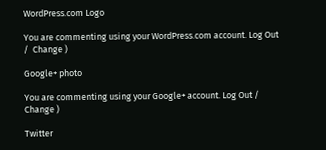WordPress.com Logo

You are commenting using your WordPress.com account. Log Out /  Change )

Google+ photo

You are commenting using your Google+ account. Log Out /  Change )

Twitter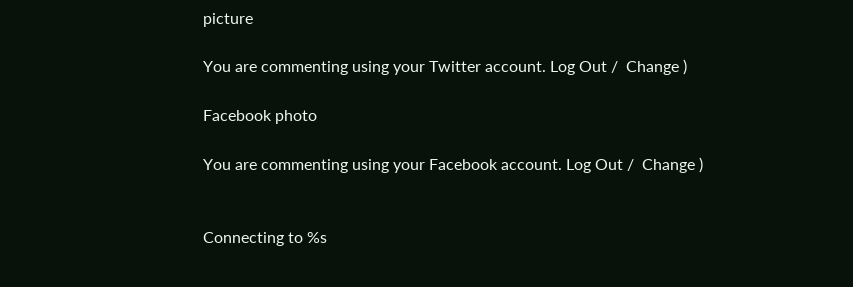picture

You are commenting using your Twitter account. Log Out /  Change )

Facebook photo

You are commenting using your Facebook account. Log Out /  Change )


Connecting to %s